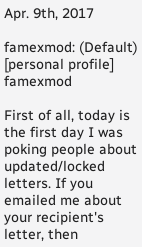Apr. 9th, 2017

famexmod: (Default)
[personal profile] famexmod

First of all, today is the first day I was poking people about updated/locked letters. If you emailed me about your recipient's letter, then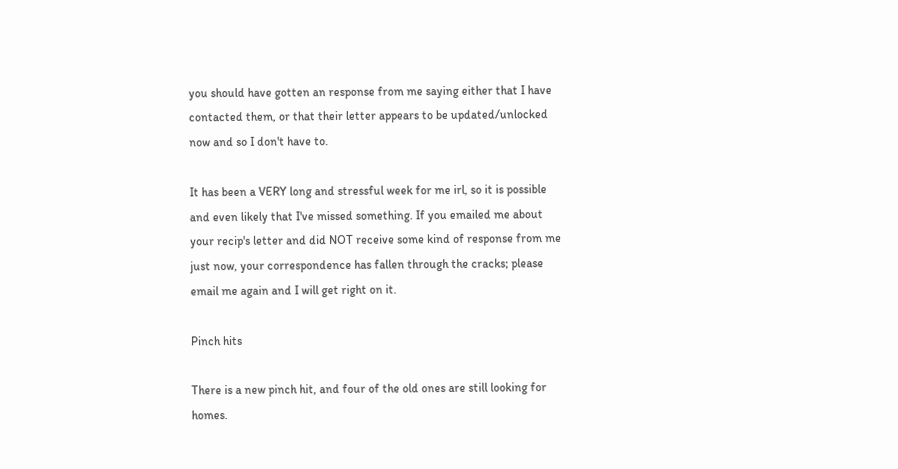you should have gotten an response from me saying either that I have contacted them, or that their letter appears to be updated/unlocked now and so I don't have to.

It has been a VERY long and stressful week for me irl, so it is possible and even likely that I've missed something. If you emailed me about your recip's letter and did NOT receive some kind of response from me just now, your correspondence has fallen through the cracks; please email me again and I will get right on it.

Pinch hits

There is a new pinch hit, and four of the old ones are still looking for homes.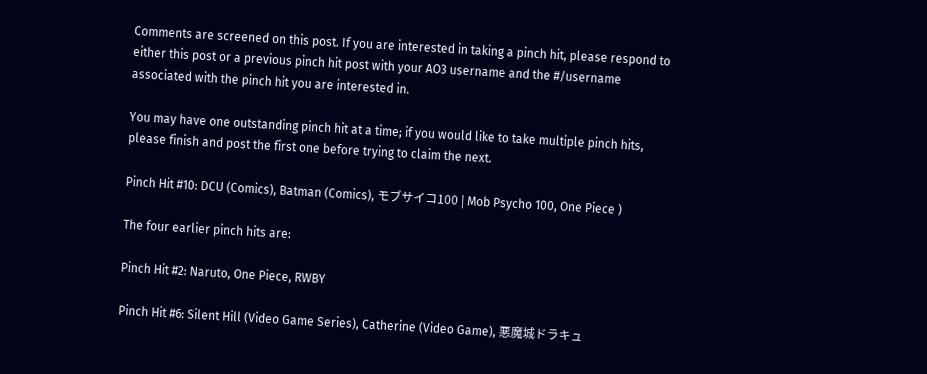Comments are screened on this post. If you are interested in taking a pinch hit, please respond to either this post or a previous pinch hit post with your AO3 username and the #/username associated with the pinch hit you are interested in.

You may have one outstanding pinch hit at a time; if you would like to take multiple pinch hits, please finish and post the first one before trying to claim the next.

Pinch Hit #10: DCU (Comics), Batman (Comics), モブサイコ100 | Mob Psycho 100, One Piece )

The four earlier pinch hits are:

Pinch Hit #2: Naruto, One Piece, RWBY

Pinch Hit #6: Silent Hill (Video Game Series), Catherine (Video Game), 悪魔城ドラキュ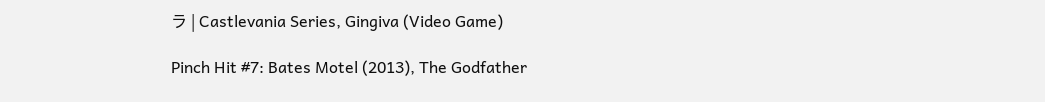ラ | Castlevania Series, Gingiva (Video Game)

Pinch Hit #7: Bates Motel (2013), The Godfather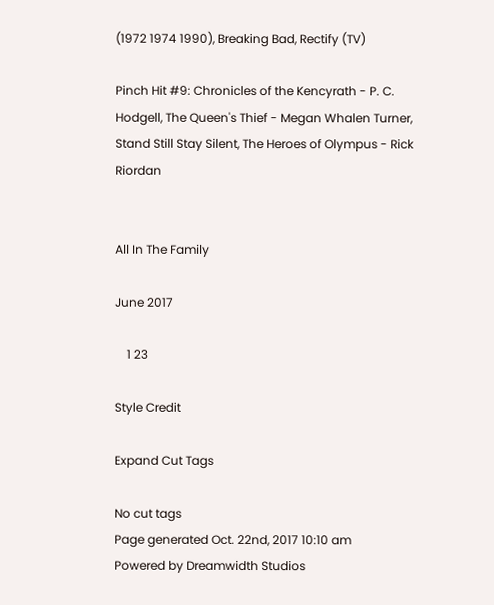(1972 1974 1990), Breaking Bad, Rectify (TV)

Pinch Hit #9: Chronicles of the Kencyrath - P. C. Hodgell, The Queen's Thief - Megan Whalen Turner, Stand Still Stay Silent, The Heroes of Olympus - Rick Riordan


All In The Family

June 2017

    1 23

Style Credit

Expand Cut Tags

No cut tags
Page generated Oct. 22nd, 2017 10:10 am
Powered by Dreamwidth Studios